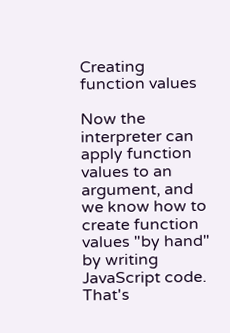Creating function values

Now the interpreter can apply function values to an argument, and we know how to create function values "by hand" by writing JavaScript code. That's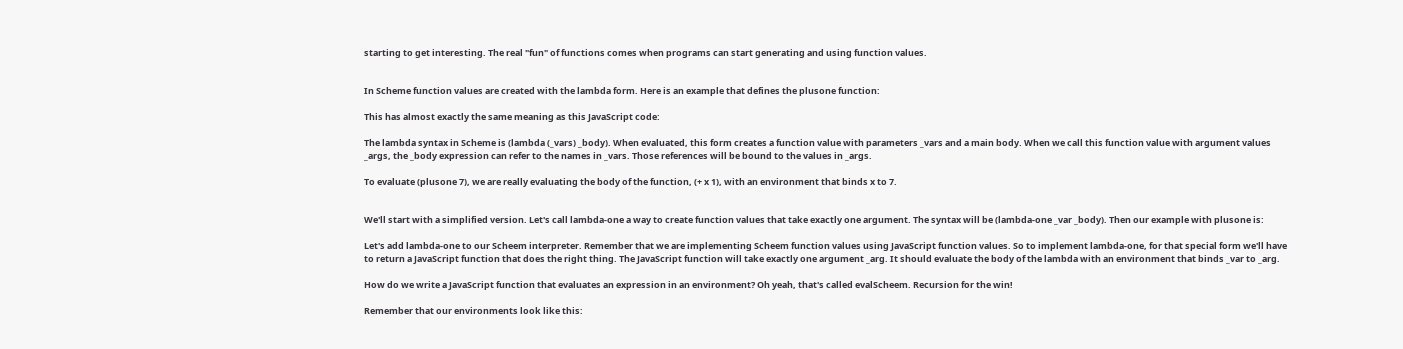starting to get interesting. The real "fun" of functions comes when programs can start generating and using function values.


In Scheme function values are created with the lambda form. Here is an example that defines the plusone function:

This has almost exactly the same meaning as this JavaScript code:

The lambda syntax in Scheme is (lambda (_vars) _body). When evaluated, this form creates a function value with parameters _vars and a main body. When we call this function value with argument values _args, the _body expression can refer to the names in _vars. Those references will be bound to the values in _args.

To evaluate (plusone 7), we are really evaluating the body of the function, (+ x 1), with an environment that binds x to 7.


We'll start with a simplified version. Let's call lambda-one a way to create function values that take exactly one argument. The syntax will be (lambda-one _var _body). Then our example with plusone is:

Let's add lambda-one to our Scheem interpreter. Remember that we are implementing Scheem function values using JavaScript function values. So to implement lambda-one, for that special form we'll have to return a JavaScript function that does the right thing. The JavaScript function will take exactly one argument _arg. It should evaluate the body of the lambda with an environment that binds _var to _arg.

How do we write a JavaScript function that evaluates an expression in an environment? Oh yeah, that's called evalScheem. Recursion for the win!

Remember that our environments look like this: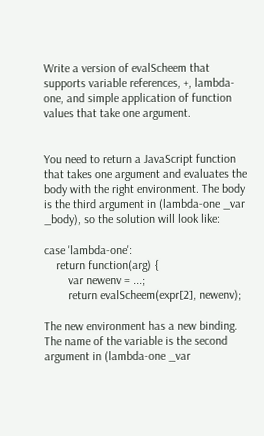Write a version of evalScheem that supports variable references, +, lambda-one, and simple application of function values that take one argument.


You need to return a JavaScript function that takes one argument and evaluates the body with the right environment. The body is the third argument in (lambda-one _var _body), so the solution will look like:

case 'lambda-one':
    return function(arg) {
        var newenv = ...;
        return evalScheem(expr[2], newenv);

The new environment has a new binding. The name of the variable is the second argument in (lambda-one _var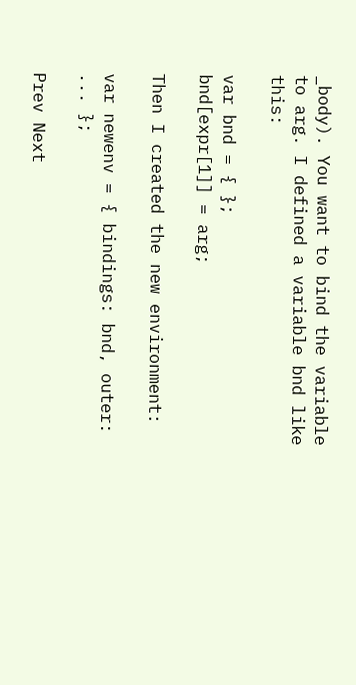_body). You want to bind the variable to arg. I defined a variable bnd like this:

var bnd = { };
bnd[expr[1]] = arg;

Then I created the new environment:

var newenv = { bindings: bnd, outer: ... };

Prev Next